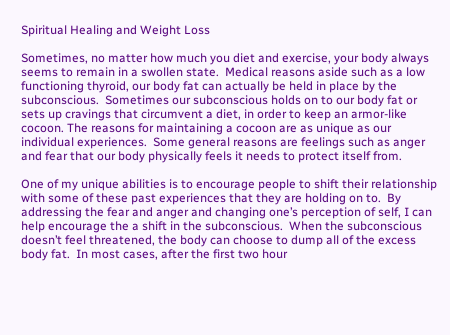Spiritual Healing and Weight Loss

Sometimes, no matter how much you diet and exercise, your body always seems to remain in a swollen state.  Medical reasons aside such as a low functioning thyroid, our body fat can actually be held in place by the subconscious.  Sometimes our subconscious holds on to our body fat or sets up cravings that circumvent a diet, in order to keep an armor-like cocoon. The reasons for maintaining a cocoon are as unique as our individual experiences.  Some general reasons are feelings such as anger and fear that our body physically feels it needs to protect itself from.

One of my unique abilities is to encourage people to shift their relationship with some of these past experiences that they are holding on to.  By addressing the fear and anger and changing one’s perception of self, I can help encourage the a shift in the subconscious.  When the subconscious doesn’t feel threatened, the body can choose to dump all of the excess body fat.  In most cases, after the first two hour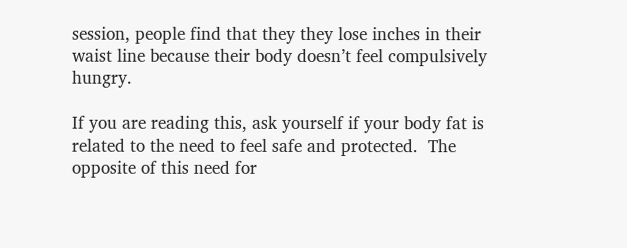session, people find that they they lose inches in their waist line because their body doesn’t feel compulsively hungry.

If you are reading this, ask yourself if your body fat is related to the need to feel safe and protected.  The opposite of this need for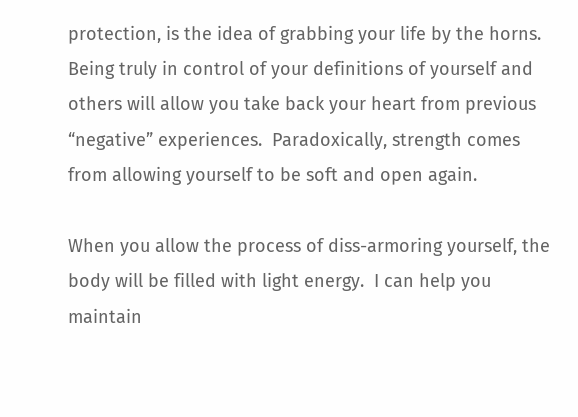protection, is the idea of grabbing your life by the horns.  Being truly in control of your definitions of yourself and others will allow you take back your heart from previous “negative” experiences.  Paradoxically, strength comes from allowing yourself to be soft and open again.

When you allow the process of diss-armoring yourself, the body will be filled with light energy.  I can help you maintain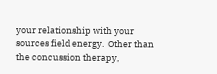your relationship with your sources field energy.  Other than the concussion therapy,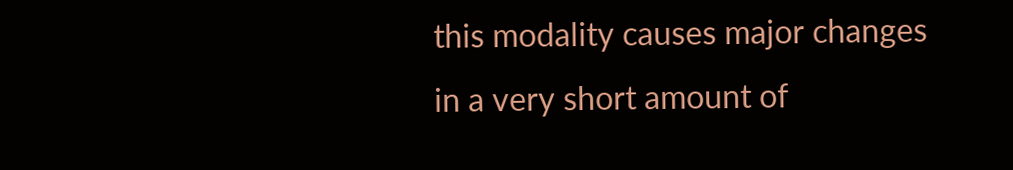this modality causes major changes in a very short amount of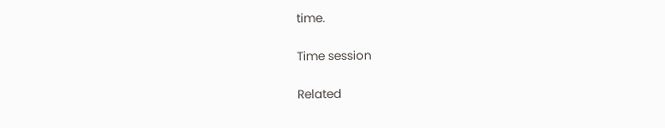time.

Time session

Related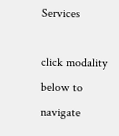Services

click modality below to navigate